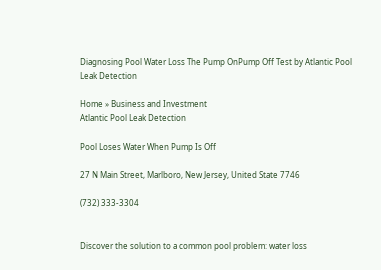Diagnosing Pool Water Loss The Pump OnPump Off Test by Atlantic Pool Leak Detection

Home » Business and Investment
Atlantic Pool Leak Detection

Pool Loses Water When Pump Is Off

27 N Main Street, Marlboro, New Jersey, United State 7746

(732) 333-3304


Discover the solution to a common pool problem: water loss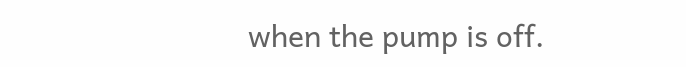when the pump is off.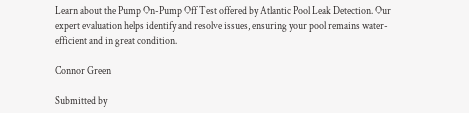Learn about the Pump On-Pump Off Test offered by Atlantic Pool Leak Detection. Our expert evaluation helps identify and resolve issues, ensuring your pool remains water-efficient and in great condition.

Connor Green

Submitted by